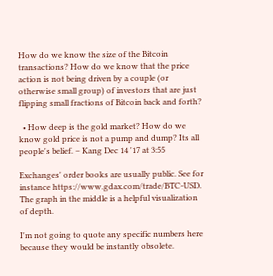How do we know the size of the Bitcoin transactions? How do we know that the price action is not being driven by a couple (or otherwise small group) of investors that are just flipping small fractions of Bitcoin back and forth?

  • How deep is the gold market? How do we know gold price is not a pump and dump? Its all people's belief. – Kang Dec 14 '17 at 3:55

Exchanges' order books are usually public. See for instance https://www.gdax.com/trade/BTC-USD. The graph in the middle is a helpful visualization of depth.

I'm not going to quote any specific numbers here because they would be instantly obsolete.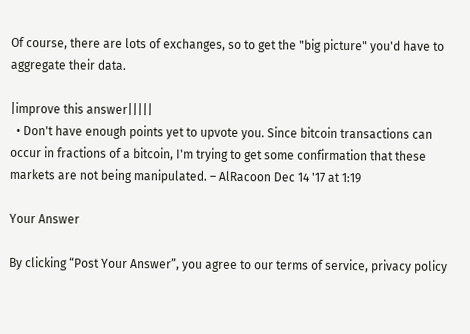Of course, there are lots of exchanges, so to get the "big picture" you'd have to aggregate their data.

|improve this answer|||||
  • Don't have enough points yet to upvote you. Since bitcoin transactions can occur in fractions of a bitcoin, I'm trying to get some confirmation that these markets are not being manipulated. – AlRacoon Dec 14 '17 at 1:19

Your Answer

By clicking “Post Your Answer”, you agree to our terms of service, privacy policy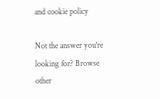and cookie policy

Not the answer you're looking for? Browse other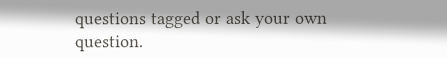questions tagged or ask your own question.